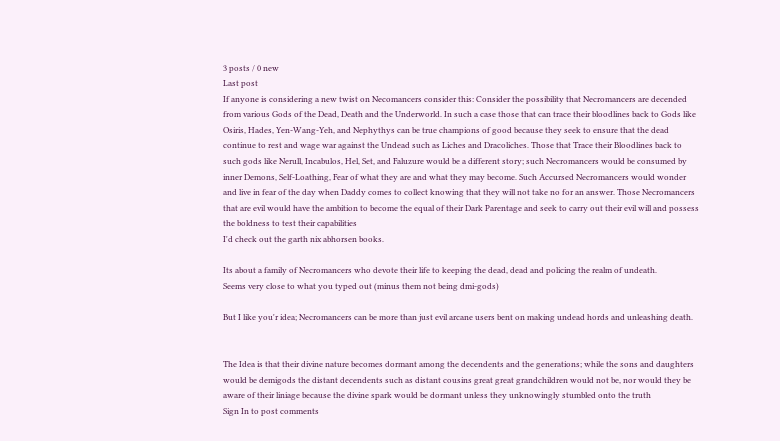3 posts / 0 new
Last post
If anyone is considering a new twist on Necomancers consider this: Consider the possibility that Necromancers are decended from various Gods of the Dead, Death and the Underworld. In such a case those that can trace their bloodlines back to Gods like Osiris, Hades, Yen-Wang-Yeh, and Nephythys can be true champions of good because they seek to ensure that the dead continue to rest and wage war against the Undead such as Liches and Dracoliches. Those that Trace their Bloodlines back to such gods like Nerull, Incabulos, Hel, Set, and Faluzure would be a different story; such Necromancers would be consumed by inner Demons, Self-Loathing, Fear of what they are and what they may become. Such Accursed Necromancers would wonder and live in fear of the day when Daddy comes to collect knowing that they will not take no for an answer. Those Necromancers that are evil would have the ambition to become the equal of their Dark Parentage and seek to carry out their evil will and possess the boldness to test their capabilities
I'd check out the garth nix abhorsen books.

Its about a family of Necromancers who devote their life to keeping the dead, dead and policing the realm of undeath.
Seems very close to what you typed out (minus them not being dmi-gods)

But I like you'r idea; Necromancers can be more than just evil arcane users bent on making undead hords and unleashing death.


The Idea is that their divine nature becomes dormant among the decendents and the generations; while the sons and daughters would be demigods the distant decendents such as distant cousins great great grandchildren would not be, nor would they be aware of their liniage because the divine spark would be dormant unless they unknowingly stumbled onto the truth
Sign In to post comments